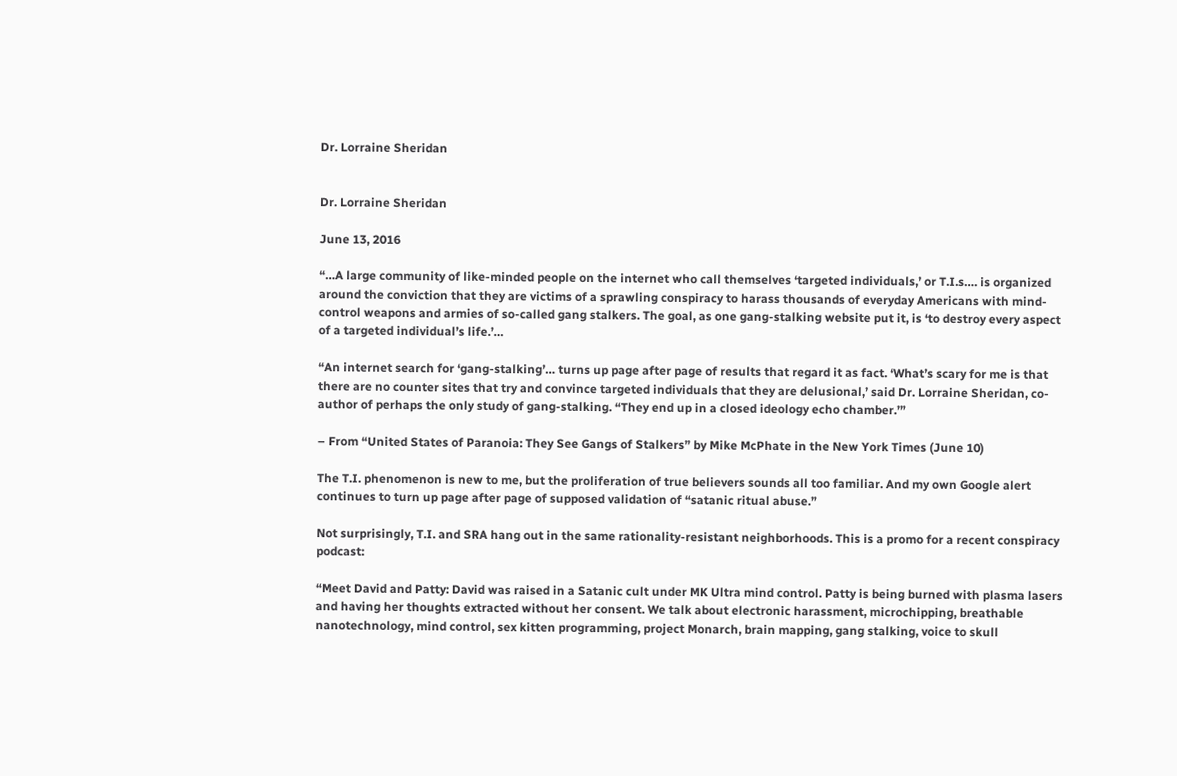Dr. Lorraine Sheridan


Dr. Lorraine Sheridan

June 13, 2016

“…A large community of like-minded people on the internet who call themselves ‘targeted individuals,’ or T.I.s…. is organized around the conviction that they are victims of a sprawling conspiracy to harass thousands of everyday Americans with mind-control weapons and armies of so-called gang stalkers. The goal, as one gang-stalking website put it, is ‘to destroy every aspect of a targeted individual’s life.’…

“An internet search for ‘gang-stalking’… turns up page after page of results that regard it as fact. ‘What’s scary for me is that there are no counter sites that try and convince targeted individuals that they are delusional,’ said Dr. Lorraine Sheridan, co-author of perhaps the only study of gang-stalking. “They end up in a closed ideology echo chamber.’”

– From “United States of Paranoia: They See Gangs of Stalkers” by Mike McPhate in the New York Times (June 10)

The T.I. phenomenon is new to me, but the proliferation of true believers sounds all too familiar. And my own Google alert continues to turn up page after page of supposed validation of “satanic ritual abuse.”

Not surprisingly, T.I. and SRA hang out in the same rationality-resistant neighborhoods. This is a promo for a recent conspiracy podcast:

“Meet David and Patty: David was raised in a Satanic cult under MK Ultra mind control. Patty is being burned with plasma lasers and having her thoughts extracted without her consent. We talk about electronic harassment, microchipping, breathable nanotechnology, mind control, sex kitten programming, project Monarch, brain mapping, gang stalking, voice to skull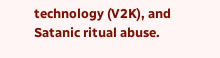technology (V2K), and Satanic ritual abuse.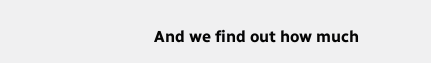And we find out how much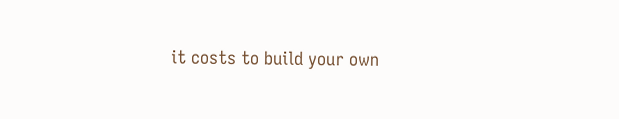it costs to build your own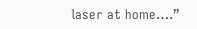laser at home….”